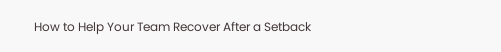How to Help Your Team Recover After a Setback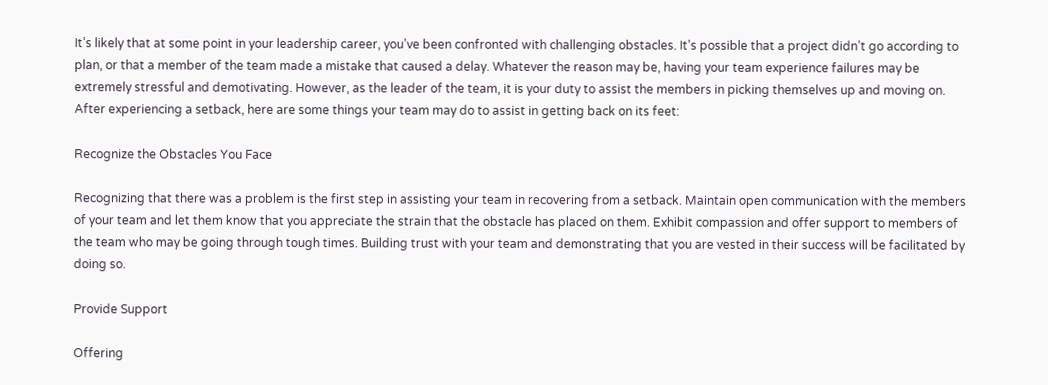It’s likely that at some point in your leadership career, you’ve been confronted with challenging obstacles. It’s possible that a project didn’t go according to plan, or that a member of the team made a mistake that caused a delay. Whatever the reason may be, having your team experience failures may be extremely stressful and demotivating. However, as the leader of the team, it is your duty to assist the members in picking themselves up and moving on. After experiencing a setback, here are some things your team may do to assist in getting back on its feet:

Recognize the Obstacles You Face

Recognizing that there was a problem is the first step in assisting your team in recovering from a setback. Maintain open communication with the members of your team and let them know that you appreciate the strain that the obstacle has placed on them. Exhibit compassion and offer support to members of the team who may be going through tough times. Building trust with your team and demonstrating that you are vested in their success will be facilitated by doing so.

Provide Support

Offering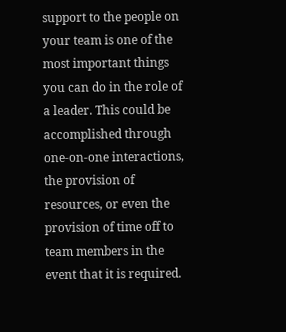support to the people on your team is one of the most important things you can do in the role of a leader. This could be accomplished through one-on-one interactions, the provision of resources, or even the provision of time off to team members in the event that it is required.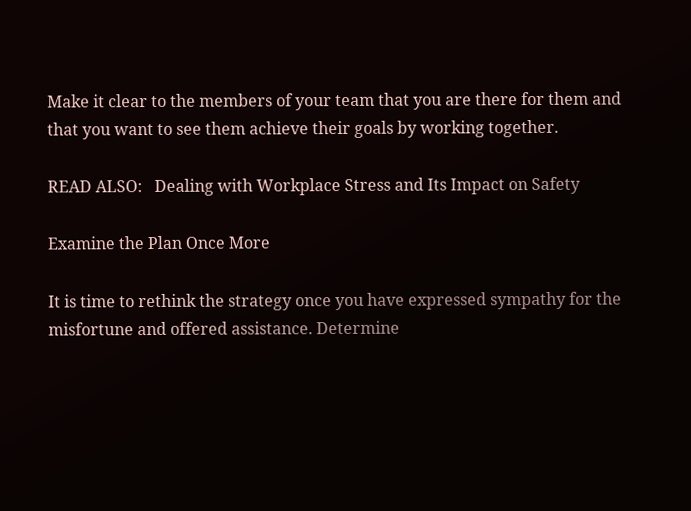Make it clear to the members of your team that you are there for them and that you want to see them achieve their goals by working together.

READ ALSO:   Dealing with Workplace Stress and Its Impact on Safety

Examine the Plan Once More

It is time to rethink the strategy once you have expressed sympathy for the misfortune and offered assistance. Determine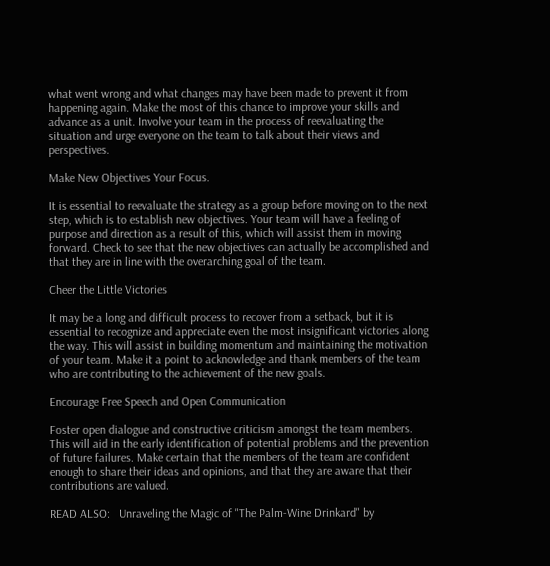what went wrong and what changes may have been made to prevent it from happening again. Make the most of this chance to improve your skills and advance as a unit. Involve your team in the process of reevaluating the situation and urge everyone on the team to talk about their views and perspectives.

Make New Objectives Your Focus.

It is essential to reevaluate the strategy as a group before moving on to the next step, which is to establish new objectives. Your team will have a feeling of purpose and direction as a result of this, which will assist them in moving forward. Check to see that the new objectives can actually be accomplished and that they are in line with the overarching goal of the team.

Cheer the Little Victories

It may be a long and difficult process to recover from a setback, but it is essential to recognize and appreciate even the most insignificant victories along the way. This will assist in building momentum and maintaining the motivation of your team. Make it a point to acknowledge and thank members of the team who are contributing to the achievement of the new goals.

Encourage Free Speech and Open Communication

Foster open dialogue and constructive criticism amongst the team members. This will aid in the early identification of potential problems and the prevention of future failures. Make certain that the members of the team are confident enough to share their ideas and opinions, and that they are aware that their contributions are valued.

READ ALSO:   Unraveling the Magic of "The Palm-Wine Drinkard" by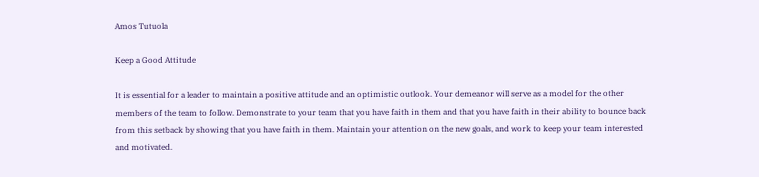Amos Tutuola

Keep a Good Attitude

It is essential for a leader to maintain a positive attitude and an optimistic outlook. Your demeanor will serve as a model for the other members of the team to follow. Demonstrate to your team that you have faith in them and that you have faith in their ability to bounce back from this setback by showing that you have faith in them. Maintain your attention on the new goals, and work to keep your team interested and motivated.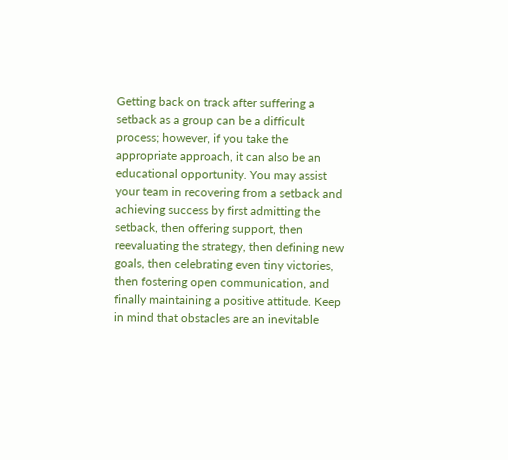Getting back on track after suffering a setback as a group can be a difficult process; however, if you take the appropriate approach, it can also be an educational opportunity. You may assist your team in recovering from a setback and achieving success by first admitting the setback, then offering support, then reevaluating the strategy, then defining new goals, then celebrating even tiny victories, then fostering open communication, and finally maintaining a positive attitude. Keep in mind that obstacles are an inevitable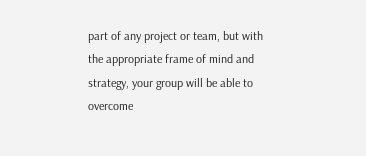part of any project or team, but with the appropriate frame of mind and strategy, your group will be able to overcome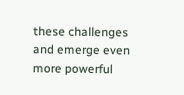these challenges and emerge even more powerful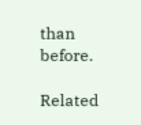than before.

Related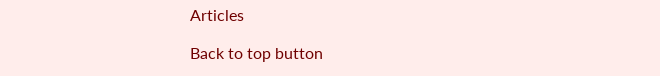Articles

Back to top button